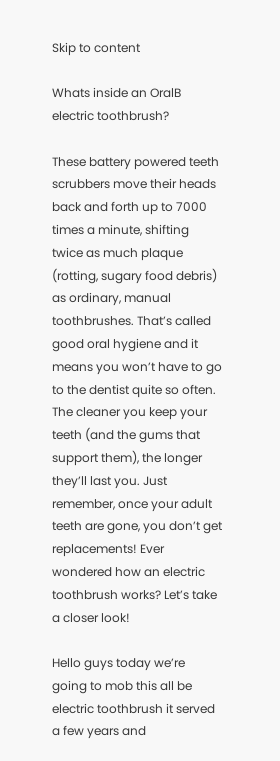Skip to content

Whats inside an OralB electric toothbrush?

These battery powered teeth scrubbers move their heads back and forth up to 7000 times a minute, shifting twice as much plaque (rotting, sugary food debris) as ordinary, manual toothbrushes. That’s called good oral hygiene and it means you won’t have to go to the dentist quite so often. The cleaner you keep your teeth (and the gums that support them), the longer they’ll last you. Just remember, once your adult teeth are gone, you don’t get replacements! Ever wondered how an electric toothbrush works? Let’s take a closer look!

Hello guys today we’re going to mob this all be electric toothbrush it served a few years and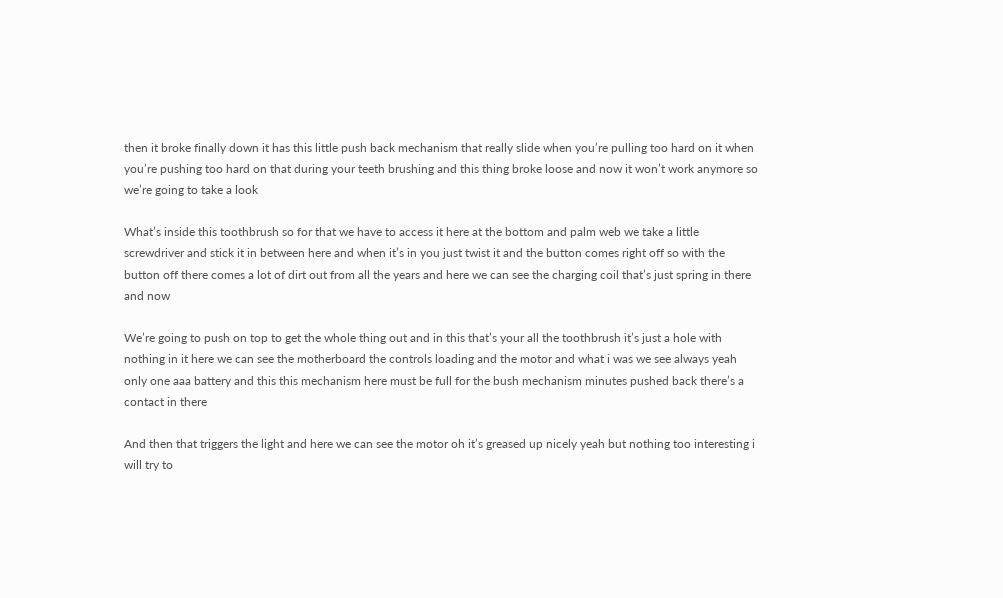then it broke finally down it has this little push back mechanism that really slide when you’re pulling too hard on it when you’re pushing too hard on that during your teeth brushing and this thing broke loose and now it won’t work anymore so we’re going to take a look

What’s inside this toothbrush so for that we have to access it here at the bottom and palm web we take a little screwdriver and stick it in between here and when it’s in you just twist it and the button comes right off so with the button off there comes a lot of dirt out from all the years and here we can see the charging coil that’s just spring in there and now

We’re going to push on top to get the whole thing out and in this that’s your all the toothbrush it’s just a hole with nothing in it here we can see the motherboard the controls loading and the motor and what i was we see always yeah only one aaa battery and this this mechanism here must be full for the bush mechanism minutes pushed back there’s a contact in there

And then that triggers the light and here we can see the motor oh it’s greased up nicely yeah but nothing too interesting i will try to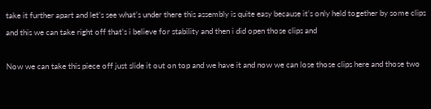take it further apart and let’s see what’s under there this assembly is quite easy because it’s only held together by some clips and this we can take right off that’s i believe for stability and then i did open those clips and

Now we can take this piece off just slide it out on top and we have it and now we can lose those clips here and those two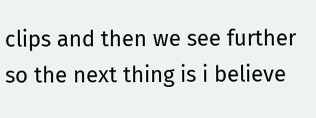clips and then we see further so the next thing is i believe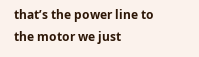that’s the power line to the motor we just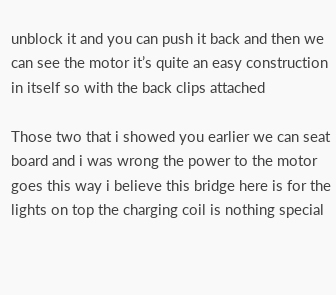unblock it and you can push it back and then we can see the motor it’s quite an easy construction in itself so with the back clips attached

Those two that i showed you earlier we can seat board and i was wrong the power to the motor goes this way i believe this bridge here is for the lights on top the charging coil is nothing special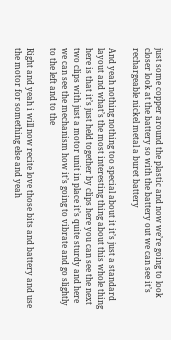just some copper around the plastic and now we’re going to look closer look at the battery so with the battery out we can see it’s rechargeable nickel metal a buret battery

And yeah nothing nothing too special about it it’s just a standard layout and what’s the most interesting thing about this whole thing here is that it’s just held together by clips here you can see the next two clips with just a motor unit in place it’s quite sturdy and here we can see the mechanism how it’s going to vibrate and go slightly to the left and to the

Right and yeah i will now recite love those bits and battery and use the motor for something else and yeah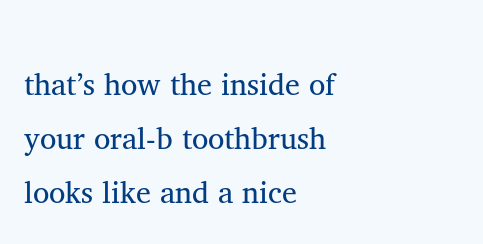that’s how the inside of your oral-b toothbrush looks like and a nice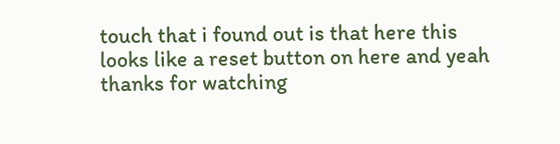touch that i found out is that here this looks like a reset button on here and yeah thanks for watching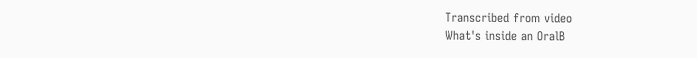Transcribed from video
What's inside an OralB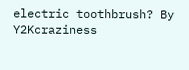electric toothbrush? By Y2Kcraziness